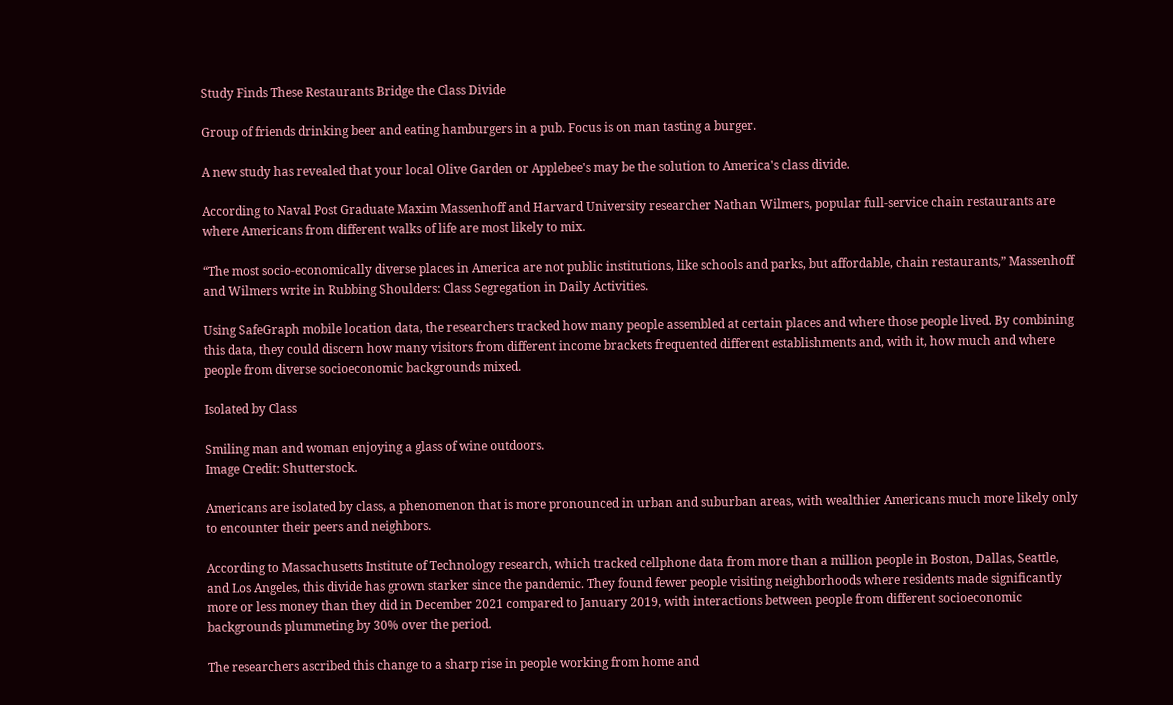Study Finds These Restaurants Bridge the Class Divide

Group of friends drinking beer and eating hamburgers in a pub. Focus is on man tasting a burger.

A new study has revealed that your local Olive Garden or Applebee's may be the solution to America's class divide.

According to Naval Post Graduate Maxim Massenhoff and Harvard University researcher Nathan Wilmers, popular full-service chain restaurants are where Americans from different walks of life are most likely to mix.

“The most socio-economically diverse places in America are not public institutions, like schools and parks, but affordable, chain restaurants,” Massenhoff and Wilmers write in Rubbing Shoulders: Class Segregation in Daily Activities.

Using SafeGraph mobile location data, the researchers tracked how many people assembled at certain places and where those people lived. By combining this data, they could discern how many visitors from different income brackets frequented different establishments and, with it, how much and where people from diverse socioeconomic backgrounds mixed.

Isolated by Class

Smiling man and woman enjoying a glass of wine outdoors.
Image Credit: Shutterstock.

Americans are isolated by class, a phenomenon that is more pronounced in urban and suburban areas, with wealthier Americans much more likely only to encounter their peers and neighbors.

According to Massachusetts Institute of Technology research, which tracked cellphone data from more than a million people in Boston, Dallas, Seattle, and Los Angeles, this divide has grown starker since the pandemic. They found fewer people visiting neighborhoods where residents made significantly more or less money than they did in December 2021 compared to January 2019, with interactions between people from different socioeconomic backgrounds plummeting by 30% over the period.

The researchers ascribed this change to a sharp rise in people working from home and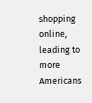shopping online, leading to more Americans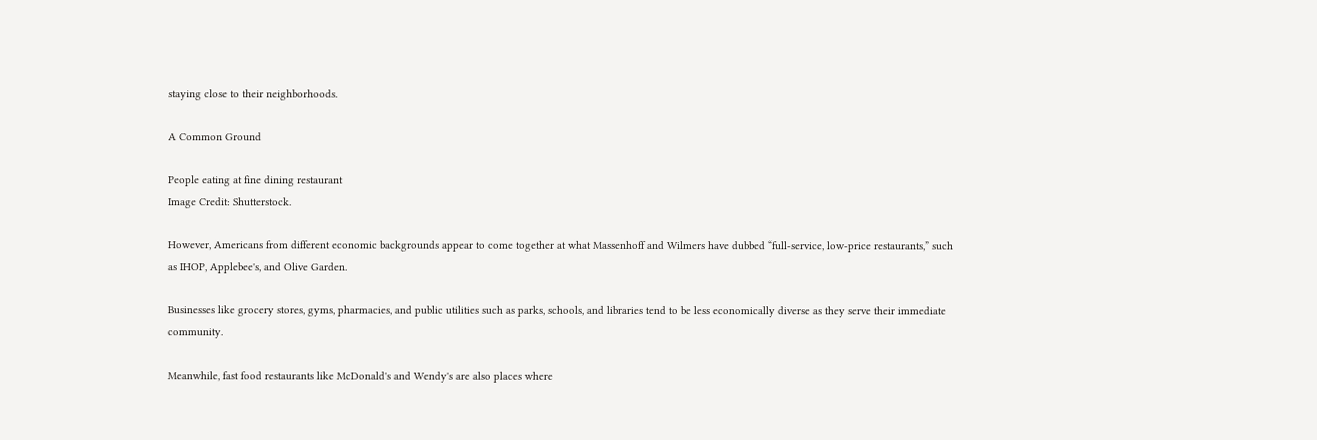staying close to their neighborhoods.

A Common Ground

People eating at fine dining restaurant
Image Credit: Shutterstock.

However, Americans from different economic backgrounds appear to come together at what Massenhoff and Wilmers have dubbed “full-service, low-price restaurants,” such as IHOP, Applebee's, and Olive Garden.

Businesses like grocery stores, gyms, pharmacies, and public utilities such as parks, schools, and libraries tend to be less economically diverse as they serve their immediate community.

Meanwhile, fast food restaurants like McDonald's and Wendy's are also places where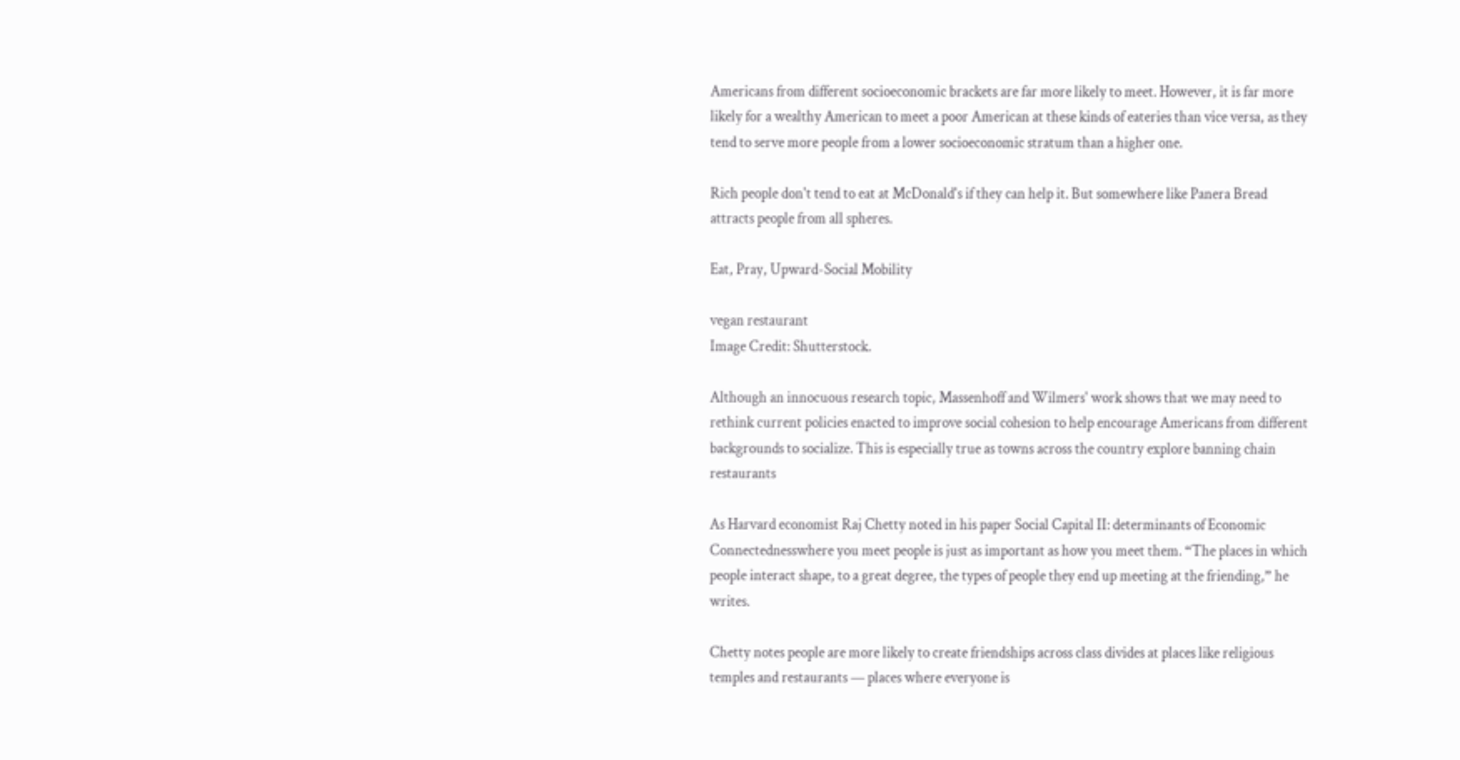Americans from different socioeconomic brackets are far more likely to meet. However, it is far more likely for a wealthy American to meet a poor American at these kinds of eateries than vice versa, as they tend to serve more people from a lower socioeconomic stratum than a higher one.

Rich people don't tend to eat at McDonald's if they can help it. But somewhere like Panera Bread attracts people from all spheres.

Eat, Pray, Upward-Social Mobility

vegan restaurant
Image Credit: Shutterstock.

Although an innocuous research topic, Massenhoff and Wilmers' work shows that we may need to rethink current policies enacted to improve social cohesion to help encourage Americans from different backgrounds to socialize. This is especially true as towns across the country explore banning chain restaurants

As Harvard economist Raj Chetty noted in his paper Social Capital II: determinants of Economic Connectednesswhere you meet people is just as important as how you meet them. “The places in which people interact shape, to a great degree, the types of people they end up meeting at the friending,” he writes.

Chetty notes people are more likely to create friendships across class divides at places like religious temples and restaurants — places where everyone is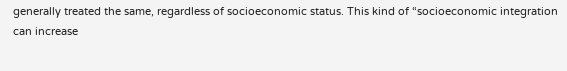generally treated the same, regardless of socioeconomic status. This kind of “socioeconomic integration can increase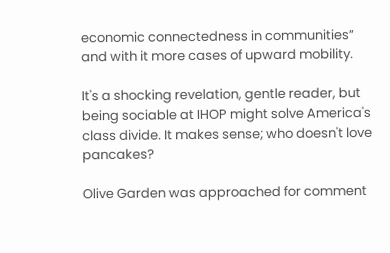economic connectedness in communities” and with it more cases of upward mobility.

It's a shocking revelation, gentle reader, but being sociable at IHOP might solve America's class divide. It makes sense; who doesn't love pancakes?

Olive Garden was approached for comment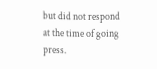but did not respond at the time of going press.